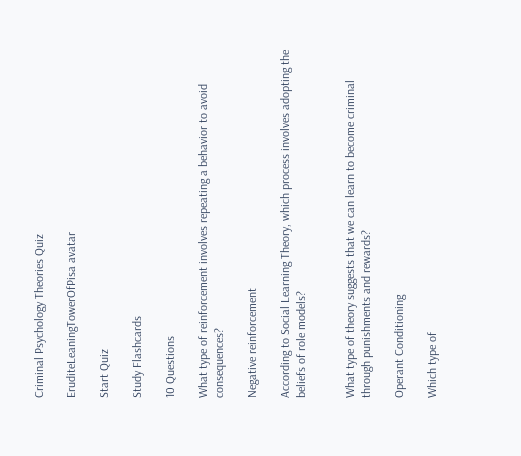Criminal Psychology Theories Quiz

EruditeLeaningTowerOfPisa avatar

Start Quiz

Study Flashcards

10 Questions

What type of reinforcement involves repeating a behavior to avoid consequences?

Negative reinforcement

According to Social Learning Theory, which process involves adopting the beliefs of role models?


What type of theory suggests that we can learn to become criminal through punishments and rewards?

Operant Conditioning

Which type of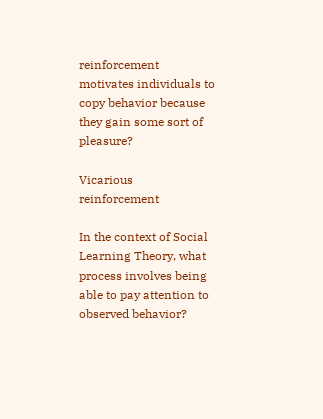reinforcement motivates individuals to copy behavior because they gain some sort of pleasure?

Vicarious reinforcement

In the context of Social Learning Theory, what process involves being able to pay attention to observed behavior?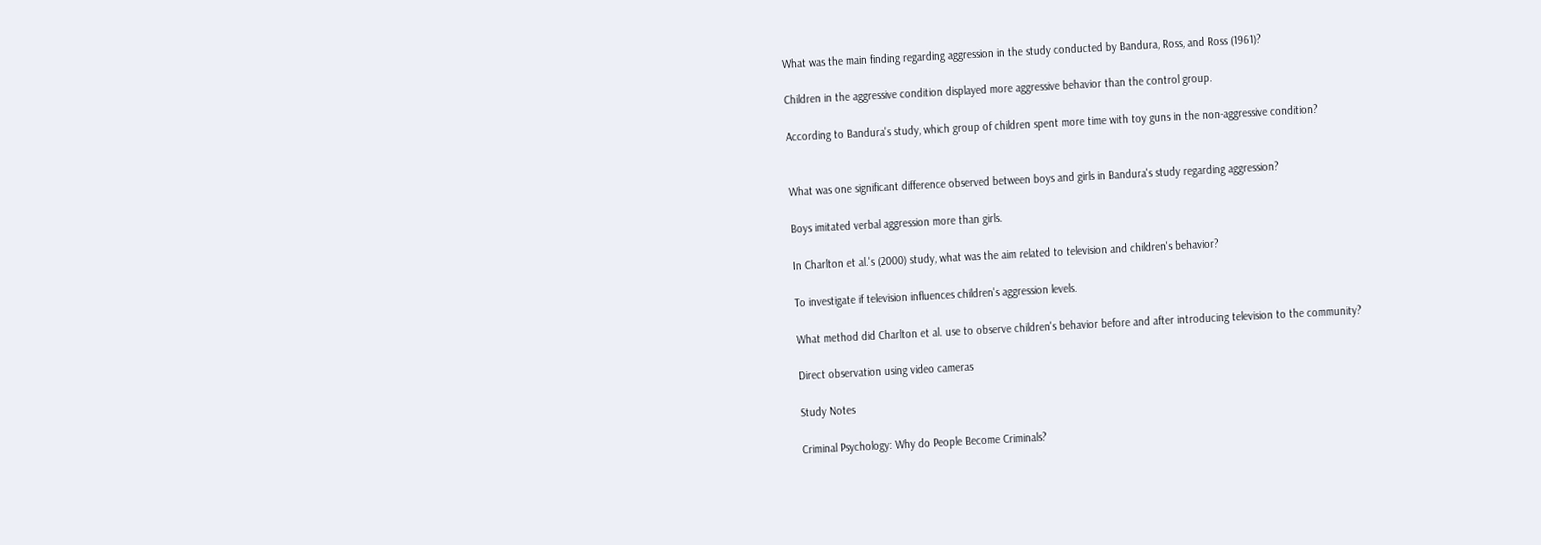What was the main finding regarding aggression in the study conducted by Bandura, Ross, and Ross (1961)?

Children in the aggressive condition displayed more aggressive behavior than the control group.

According to Bandura's study, which group of children spent more time with toy guns in the non-aggressive condition?


What was one significant difference observed between boys and girls in Bandura's study regarding aggression?

Boys imitated verbal aggression more than girls.

In Charlton et al.'s (2000) study, what was the aim related to television and children's behavior?

To investigate if television influences children's aggression levels.

What method did Charlton et al. use to observe children's behavior before and after introducing television to the community?

Direct observation using video cameras

Study Notes

Criminal Psychology: Why do People Become Criminals?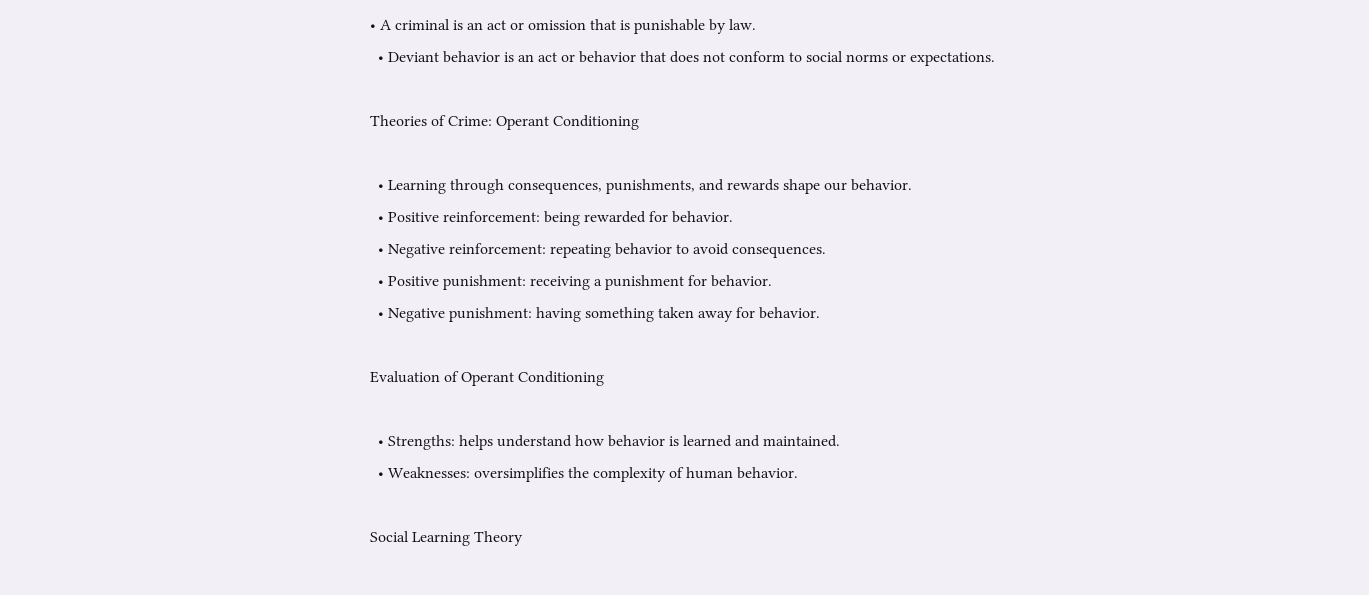• A criminal is an act or omission that is punishable by law.
  • Deviant behavior is an act or behavior that does not conform to social norms or expectations.

Theories of Crime: Operant Conditioning

  • Learning through consequences, punishments, and rewards shape our behavior.
  • Positive reinforcement: being rewarded for behavior.
  • Negative reinforcement: repeating behavior to avoid consequences.
  • Positive punishment: receiving a punishment for behavior.
  • Negative punishment: having something taken away for behavior.

Evaluation of Operant Conditioning

  • Strengths: helps understand how behavior is learned and maintained.
  • Weaknesses: oversimplifies the complexity of human behavior.

Social Learning Theory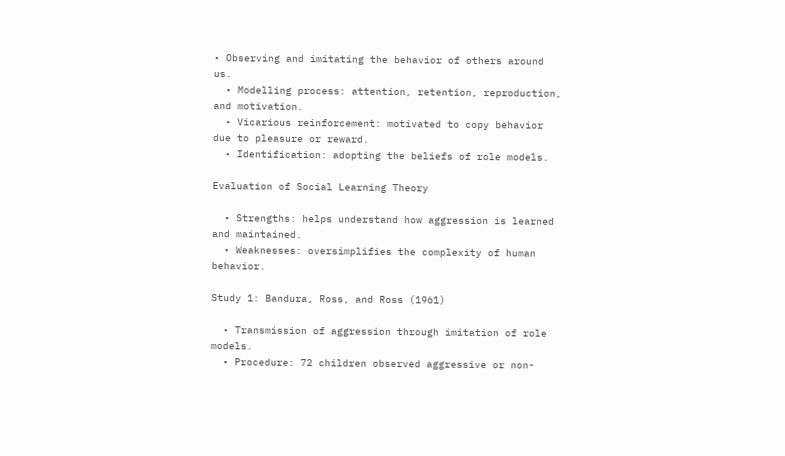• Observing and imitating the behavior of others around us.
  • Modelling process: attention, retention, reproduction, and motivation.
  • Vicarious reinforcement: motivated to copy behavior due to pleasure or reward.
  • Identification: adopting the beliefs of role models.

Evaluation of Social Learning Theory

  • Strengths: helps understand how aggression is learned and maintained.
  • Weaknesses: oversimplifies the complexity of human behavior.

Study 1: Bandura, Ross, and Ross (1961)

  • Transmission of aggression through imitation of role models.
  • Procedure: 72 children observed aggressive or non-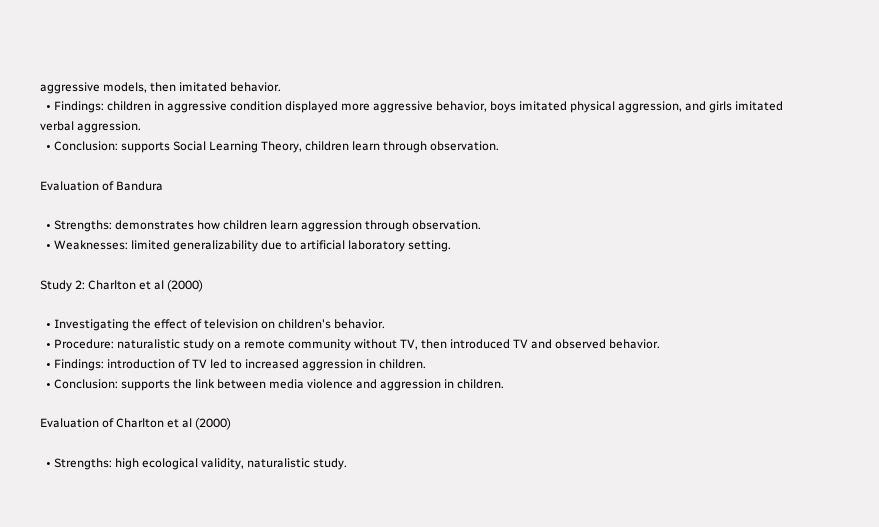aggressive models, then imitated behavior.
  • Findings: children in aggressive condition displayed more aggressive behavior, boys imitated physical aggression, and girls imitated verbal aggression.
  • Conclusion: supports Social Learning Theory, children learn through observation.

Evaluation of Bandura

  • Strengths: demonstrates how children learn aggression through observation.
  • Weaknesses: limited generalizability due to artificial laboratory setting.

Study 2: Charlton et al (2000)

  • Investigating the effect of television on children's behavior.
  • Procedure: naturalistic study on a remote community without TV, then introduced TV and observed behavior.
  • Findings: introduction of TV led to increased aggression in children.
  • Conclusion: supports the link between media violence and aggression in children.

Evaluation of Charlton et al (2000)

  • Strengths: high ecological validity, naturalistic study.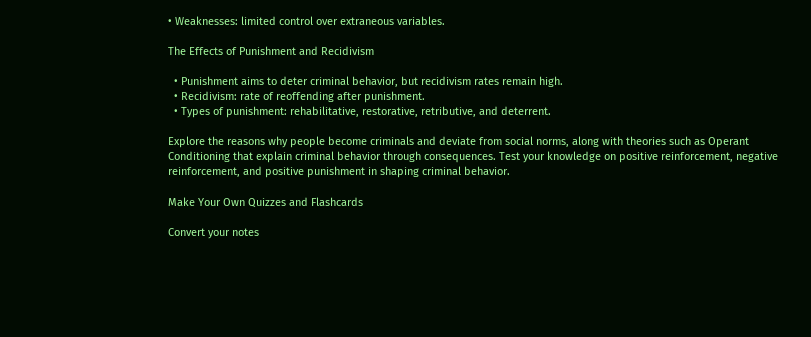• Weaknesses: limited control over extraneous variables.

The Effects of Punishment and Recidivism

  • Punishment aims to deter criminal behavior, but recidivism rates remain high.
  • Recidivism: rate of reoffending after punishment.
  • Types of punishment: rehabilitative, restorative, retributive, and deterrent.

Explore the reasons why people become criminals and deviate from social norms, along with theories such as Operant Conditioning that explain criminal behavior through consequences. Test your knowledge on positive reinforcement, negative reinforcement, and positive punishment in shaping criminal behavior.

Make Your Own Quizzes and Flashcards

Convert your notes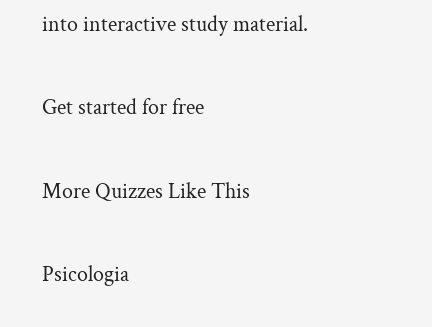into interactive study material.

Get started for free

More Quizzes Like This

Psicologia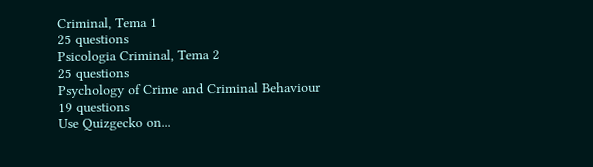Criminal, Tema 1
25 questions
Psicologia Criminal, Tema 2
25 questions
Psychology of Crime and Criminal Behaviour
19 questions
Use Quizgecko on...